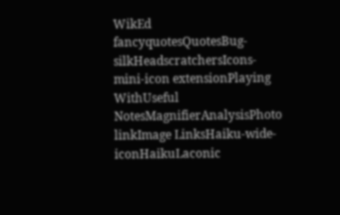WikEd fancyquotesQuotesBug-silkHeadscratchersIcons-mini-icon extensionPlaying WithUseful NotesMagnifierAnalysisPhoto linkImage LinksHaiku-wide-iconHaikuLaconic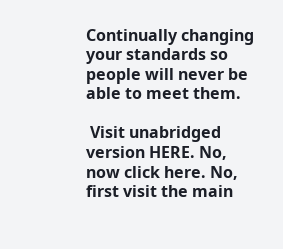Continually changing your standards so people will never be able to meet them.

 Visit unabridged version HERE. No, now click here. No, first visit the main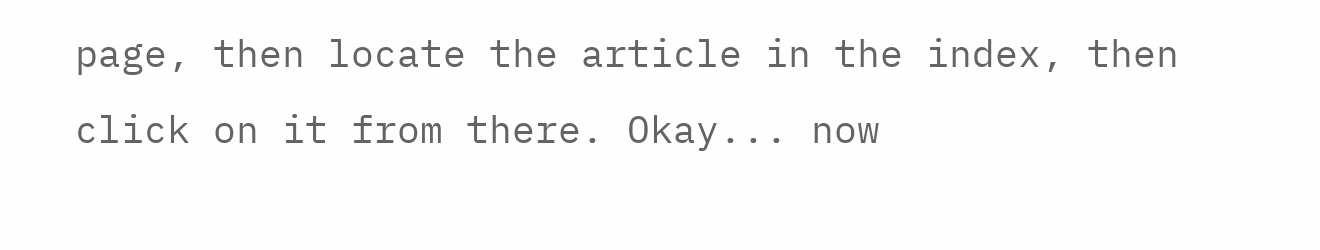page, then locate the article in the index, then click on it from there. Okay... now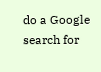do a Google search for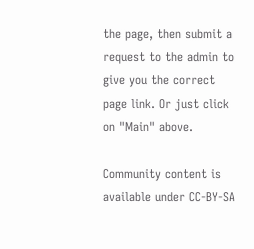the page, then submit a request to the admin to give you the correct page link. Or just click on "Main" above.

Community content is available under CC-BY-SA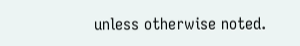unless otherwise noted.